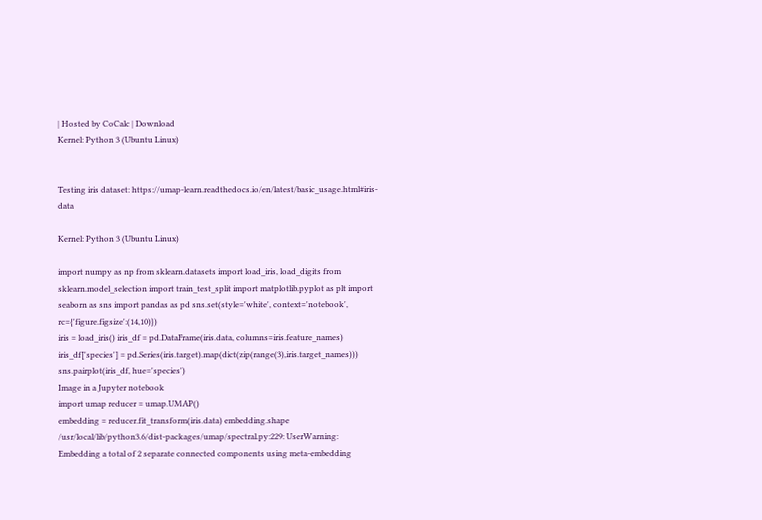| Hosted by CoCalc | Download
Kernel: Python 3 (Ubuntu Linux)


Testing iris dataset: https://umap-learn.readthedocs.io/en/latest/basic_usage.html#iris-data

Kernel: Python 3 (Ubuntu Linux)

import numpy as np from sklearn.datasets import load_iris, load_digits from sklearn.model_selection import train_test_split import matplotlib.pyplot as plt import seaborn as sns import pandas as pd sns.set(style='white', context='notebook', rc={'figure.figsize':(14,10)})
iris = load_iris() iris_df = pd.DataFrame(iris.data, columns=iris.feature_names) iris_df['species'] = pd.Series(iris.target).map(dict(zip(range(3),iris.target_names))) sns.pairplot(iris_df, hue='species')
Image in a Jupyter notebook
import umap reducer = umap.UMAP()
embedding = reducer.fit_transform(iris.data) embedding.shape
/usr/local/lib/python3.6/dist-packages/umap/spectral.py:229: UserWarning: Embedding a total of 2 separate connected components using meta-embedding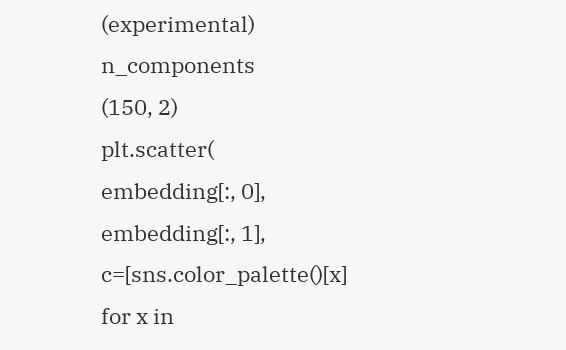(experimental) n_components
(150, 2)
plt.scatter( embedding[:, 0], embedding[:, 1], c=[sns.color_palette()[x] for x in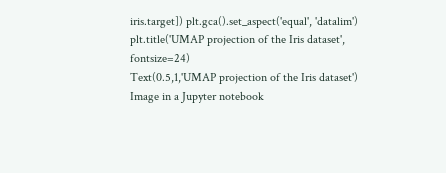iris.target]) plt.gca().set_aspect('equal', 'datalim') plt.title('UMAP projection of the Iris dataset', fontsize=24)
Text(0.5,1,'UMAP projection of the Iris dataset')
Image in a Jupyter notebook